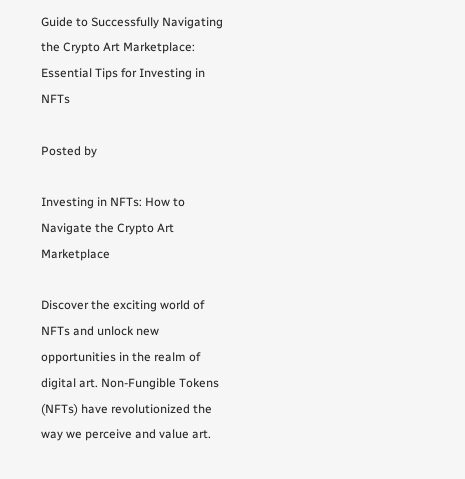Guide to Successfully Navigating the Crypto Art Marketplace: Essential Tips for Investing in NFTs

Posted by

Investing in NFTs: How to Navigate the Crypto Art Marketplace

Discover the exciting world of NFTs and unlock new opportunities in the realm of digital art. Non-Fungible Tokens (NFTs) have revolutionized the way we perceive and value art.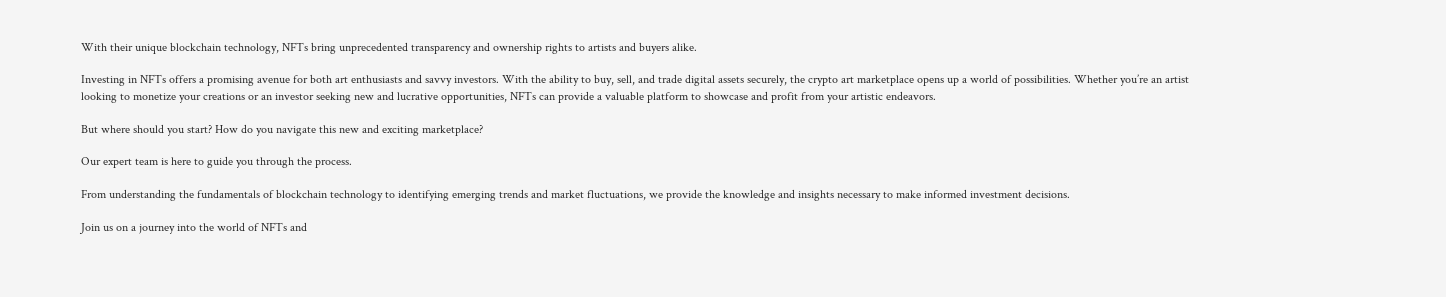With their unique blockchain technology, NFTs bring unprecedented transparency and ownership rights to artists and buyers alike.

Investing in NFTs offers a promising avenue for both art enthusiasts and savvy investors. With the ability to buy, sell, and trade digital assets securely, the crypto art marketplace opens up a world of possibilities. Whether you’re an artist looking to monetize your creations or an investor seeking new and lucrative opportunities, NFTs can provide a valuable platform to showcase and profit from your artistic endeavors.

But where should you start? How do you navigate this new and exciting marketplace?

Our expert team is here to guide you through the process.

From understanding the fundamentals of blockchain technology to identifying emerging trends and market fluctuations, we provide the knowledge and insights necessary to make informed investment decisions.

Join us on a journey into the world of NFTs and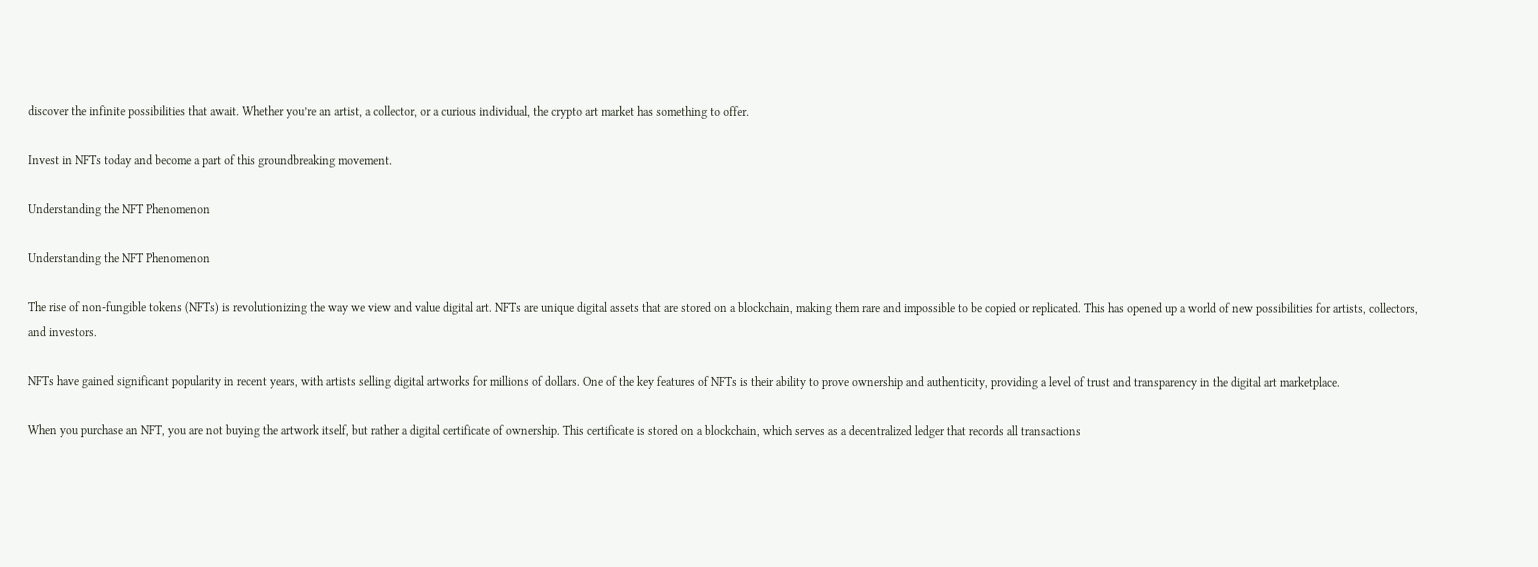discover the infinite possibilities that await. Whether you’re an artist, a collector, or a curious individual, the crypto art market has something to offer.

Invest in NFTs today and become a part of this groundbreaking movement.

Understanding the NFT Phenomenon

Understanding the NFT Phenomenon

The rise of non-fungible tokens (NFTs) is revolutionizing the way we view and value digital art. NFTs are unique digital assets that are stored on a blockchain, making them rare and impossible to be copied or replicated. This has opened up a world of new possibilities for artists, collectors, and investors.

NFTs have gained significant popularity in recent years, with artists selling digital artworks for millions of dollars. One of the key features of NFTs is their ability to prove ownership and authenticity, providing a level of trust and transparency in the digital art marketplace.

When you purchase an NFT, you are not buying the artwork itself, but rather a digital certificate of ownership. This certificate is stored on a blockchain, which serves as a decentralized ledger that records all transactions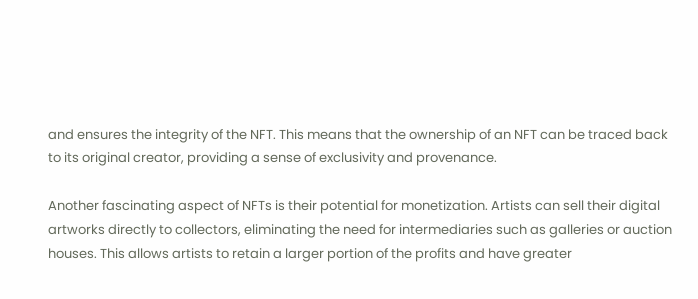and ensures the integrity of the NFT. This means that the ownership of an NFT can be traced back to its original creator, providing a sense of exclusivity and provenance.

Another fascinating aspect of NFTs is their potential for monetization. Artists can sell their digital artworks directly to collectors, eliminating the need for intermediaries such as galleries or auction houses. This allows artists to retain a larger portion of the profits and have greater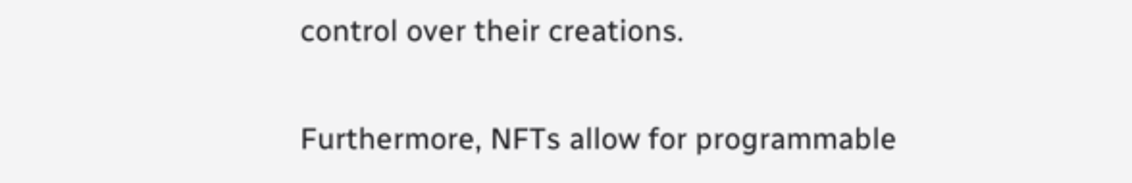control over their creations.

Furthermore, NFTs allow for programmable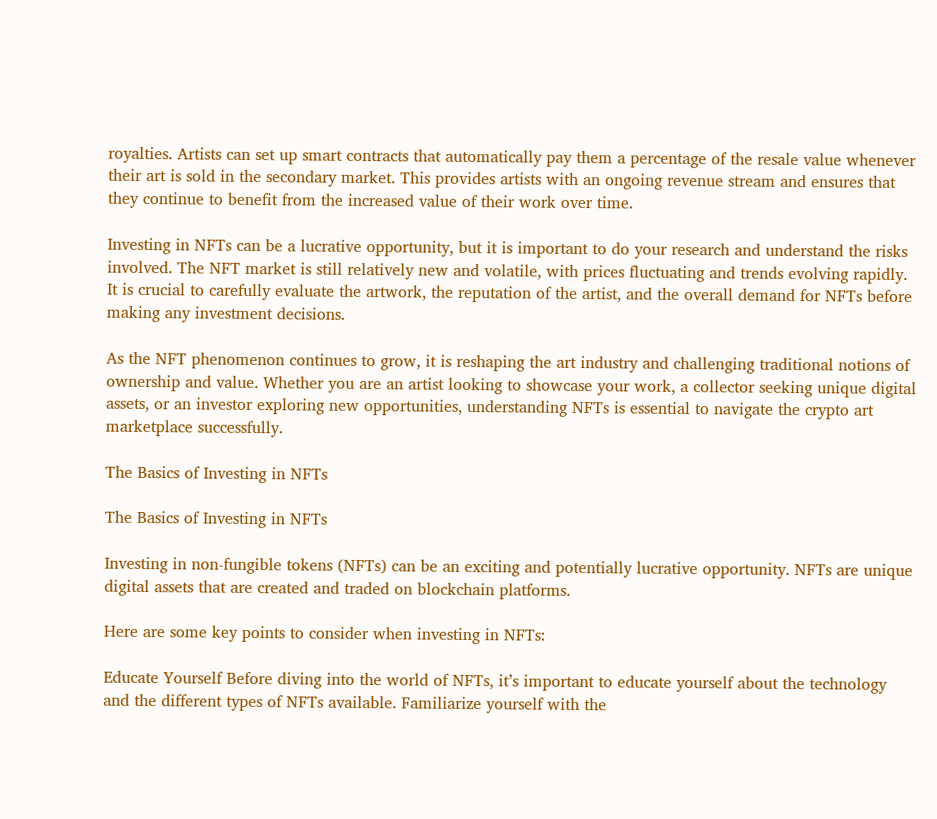royalties. Artists can set up smart contracts that automatically pay them a percentage of the resale value whenever their art is sold in the secondary market. This provides artists with an ongoing revenue stream and ensures that they continue to benefit from the increased value of their work over time.

Investing in NFTs can be a lucrative opportunity, but it is important to do your research and understand the risks involved. The NFT market is still relatively new and volatile, with prices fluctuating and trends evolving rapidly. It is crucial to carefully evaluate the artwork, the reputation of the artist, and the overall demand for NFTs before making any investment decisions.

As the NFT phenomenon continues to grow, it is reshaping the art industry and challenging traditional notions of ownership and value. Whether you are an artist looking to showcase your work, a collector seeking unique digital assets, or an investor exploring new opportunities, understanding NFTs is essential to navigate the crypto art marketplace successfully.

The Basics of Investing in NFTs

The Basics of Investing in NFTs

Investing in non-fungible tokens (NFTs) can be an exciting and potentially lucrative opportunity. NFTs are unique digital assets that are created and traded on blockchain platforms.

Here are some key points to consider when investing in NFTs:

Educate Yourself Before diving into the world of NFTs, it’s important to educate yourself about the technology and the different types of NFTs available. Familiarize yourself with the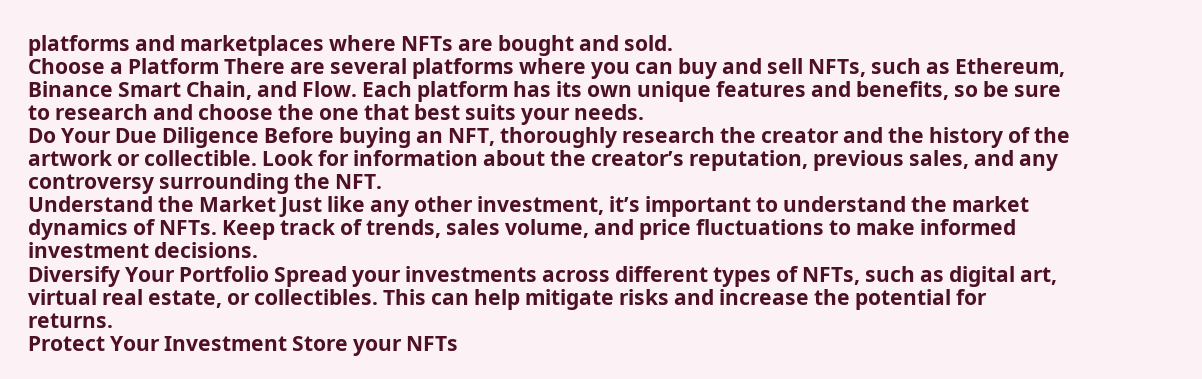platforms and marketplaces where NFTs are bought and sold.
Choose a Platform There are several platforms where you can buy and sell NFTs, such as Ethereum, Binance Smart Chain, and Flow. Each platform has its own unique features and benefits, so be sure to research and choose the one that best suits your needs.
Do Your Due Diligence Before buying an NFT, thoroughly research the creator and the history of the artwork or collectible. Look for information about the creator’s reputation, previous sales, and any controversy surrounding the NFT.
Understand the Market Just like any other investment, it’s important to understand the market dynamics of NFTs. Keep track of trends, sales volume, and price fluctuations to make informed investment decisions.
Diversify Your Portfolio Spread your investments across different types of NFTs, such as digital art, virtual real estate, or collectibles. This can help mitigate risks and increase the potential for returns.
Protect Your Investment Store your NFTs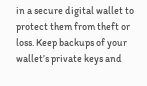in a secure digital wallet to protect them from theft or loss. Keep backups of your wallet’s private keys and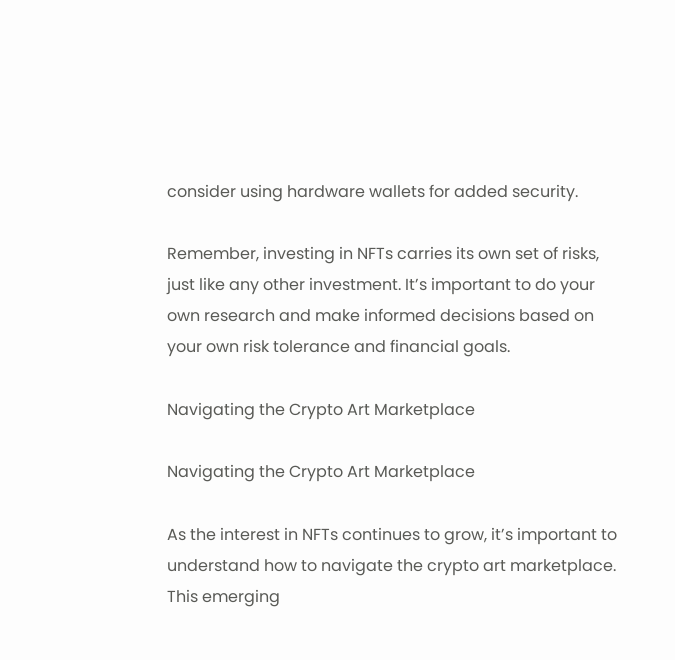consider using hardware wallets for added security.

Remember, investing in NFTs carries its own set of risks, just like any other investment. It’s important to do your own research and make informed decisions based on your own risk tolerance and financial goals.

Navigating the Crypto Art Marketplace

Navigating the Crypto Art Marketplace

As the interest in NFTs continues to grow, it’s important to understand how to navigate the crypto art marketplace. This emerging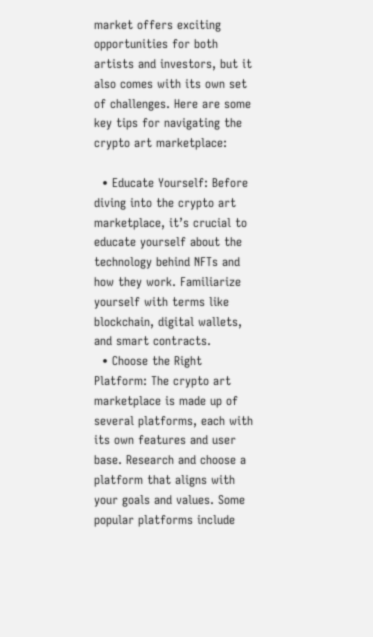market offers exciting opportunities for both artists and investors, but it also comes with its own set of challenges. Here are some key tips for navigating the crypto art marketplace:

  • Educate Yourself: Before diving into the crypto art marketplace, it’s crucial to educate yourself about the technology behind NFTs and how they work. Familiarize yourself with terms like blockchain, digital wallets, and smart contracts.
  • Choose the Right Platform: The crypto art marketplace is made up of several platforms, each with its own features and user base. Research and choose a platform that aligns with your goals and values. Some popular platforms include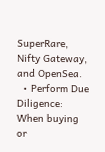SuperRare, Nifty Gateway, and OpenSea.
  • Perform Due Diligence: When buying or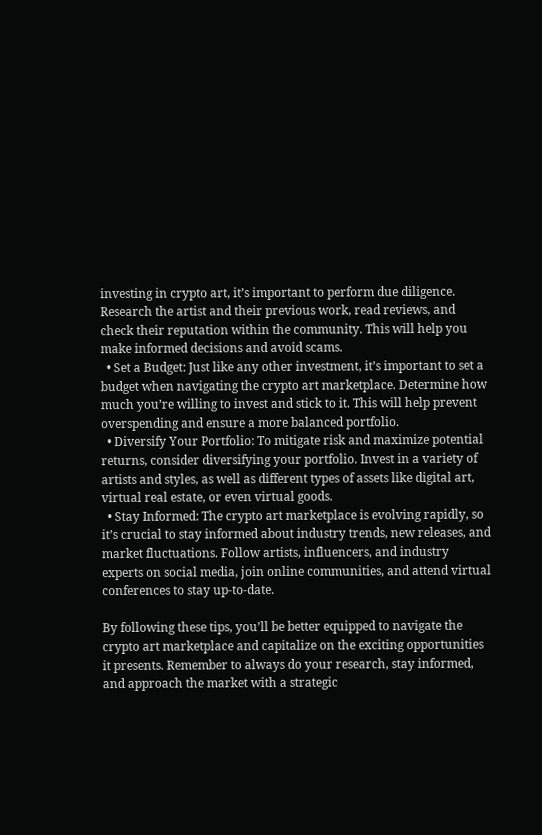investing in crypto art, it’s important to perform due diligence. Research the artist and their previous work, read reviews, and check their reputation within the community. This will help you make informed decisions and avoid scams.
  • Set a Budget: Just like any other investment, it’s important to set a budget when navigating the crypto art marketplace. Determine how much you’re willing to invest and stick to it. This will help prevent overspending and ensure a more balanced portfolio.
  • Diversify Your Portfolio: To mitigate risk and maximize potential returns, consider diversifying your portfolio. Invest in a variety of artists and styles, as well as different types of assets like digital art, virtual real estate, or even virtual goods.
  • Stay Informed: The crypto art marketplace is evolving rapidly, so it’s crucial to stay informed about industry trends, new releases, and market fluctuations. Follow artists, influencers, and industry experts on social media, join online communities, and attend virtual conferences to stay up-to-date.

By following these tips, you’ll be better equipped to navigate the crypto art marketplace and capitalize on the exciting opportunities it presents. Remember to always do your research, stay informed, and approach the market with a strategic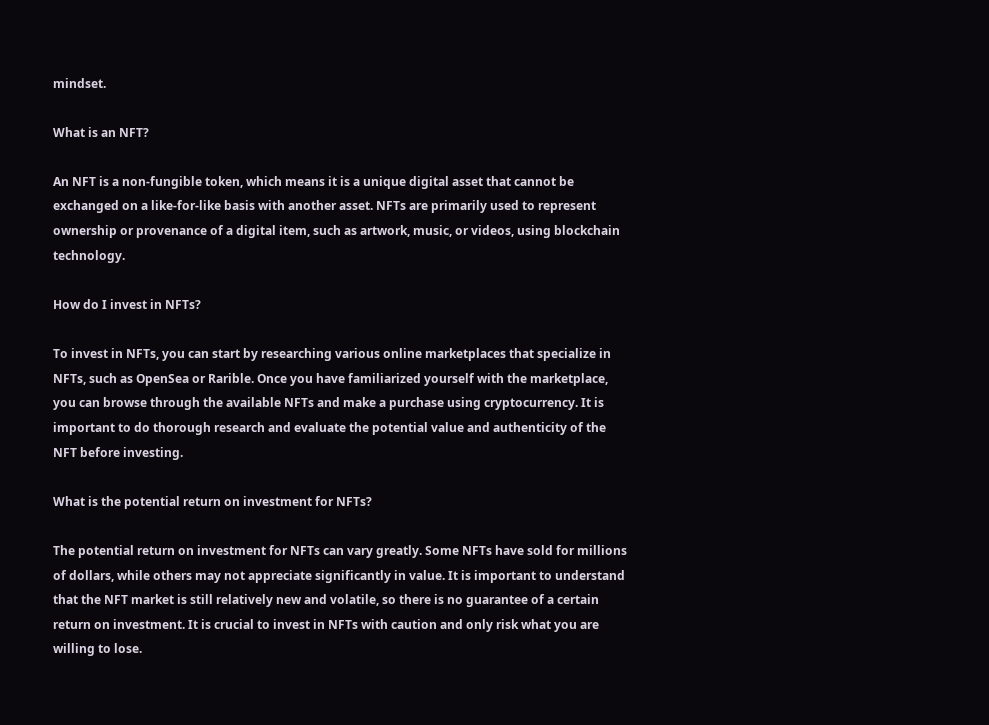mindset.

What is an NFT?

An NFT is a non-fungible token, which means it is a unique digital asset that cannot be exchanged on a like-for-like basis with another asset. NFTs are primarily used to represent ownership or provenance of a digital item, such as artwork, music, or videos, using blockchain technology.

How do I invest in NFTs?

To invest in NFTs, you can start by researching various online marketplaces that specialize in NFTs, such as OpenSea or Rarible. Once you have familiarized yourself with the marketplace, you can browse through the available NFTs and make a purchase using cryptocurrency. It is important to do thorough research and evaluate the potential value and authenticity of the NFT before investing.

What is the potential return on investment for NFTs?

The potential return on investment for NFTs can vary greatly. Some NFTs have sold for millions of dollars, while others may not appreciate significantly in value. It is important to understand that the NFT market is still relatively new and volatile, so there is no guarantee of a certain return on investment. It is crucial to invest in NFTs with caution and only risk what you are willing to lose.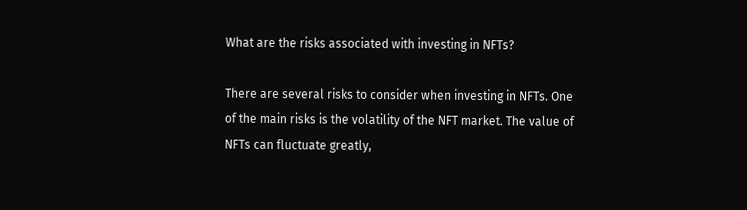What are the risks associated with investing in NFTs?

There are several risks to consider when investing in NFTs. One of the main risks is the volatility of the NFT market. The value of NFTs can fluctuate greatly,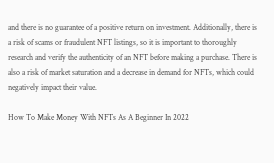and there is no guarantee of a positive return on investment. Additionally, there is a risk of scams or fraudulent NFT listings, so it is important to thoroughly research and verify the authenticity of an NFT before making a purchase. There is also a risk of market saturation and a decrease in demand for NFTs, which could negatively impact their value.

How To Make Money With NFTs As A Beginner In 2022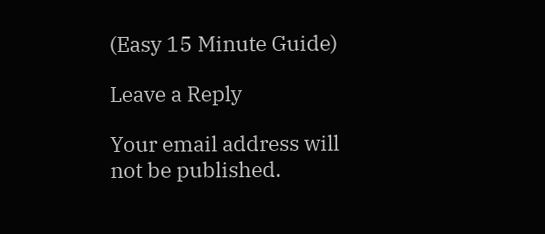(Easy 15 Minute Guide)

Leave a Reply

Your email address will not be published.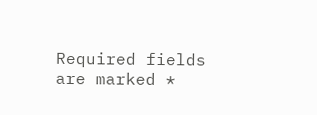Required fields are marked *